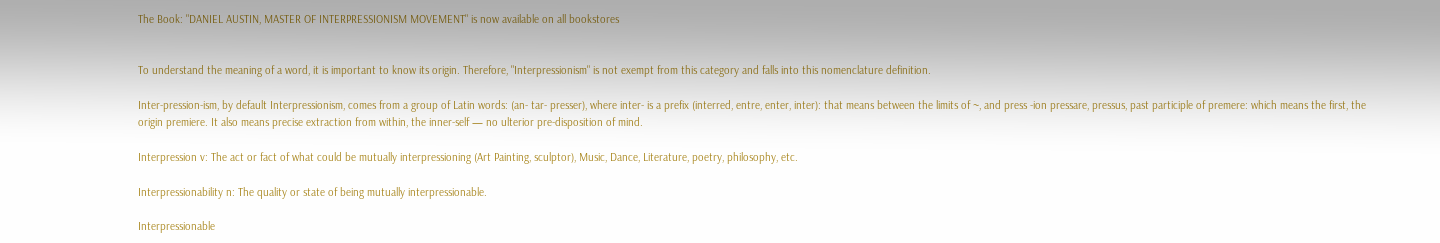The Book: "DANIEL AUSTIN, MASTER OF INTERPRESSIONISM MOVEMENT" is now available on all bookstores


To understand the meaning of a word, it is important to know its origin. Therefore, "Interpressionism" is not exempt from this category and falls into this nomenclature definition.

Inter-pression-ism, by default Interpressionism, comes from a group of Latin words: (an- tar- presser), where inter- is a prefix (interred, entre, enter, inter): that means between the limits of ~, and press -ion pressare, pressus, past participle of premere: which means the first, the origin premiere. It also means precise extraction from within, the inner-self — no ulterior pre-disposition of mind.

Interpression v: The act or fact of what could be mutually interpressioning (Art Painting, sculptor), Music, Dance, Literature, poetry, philosophy, etc.

Interpressionability n: The quality or state of being mutually interpressionable.

Interpressionable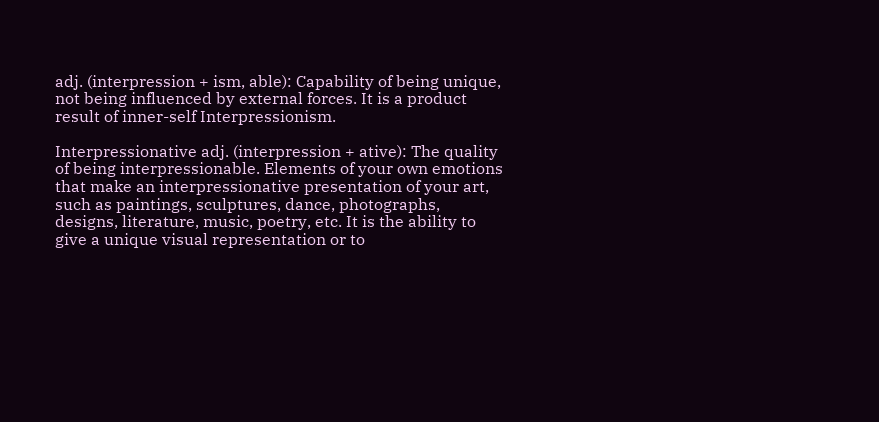adj. (interpression + ism, able): Capability of being unique, not being influenced by external forces. It is a product result of inner-self Interpressionism.

Interpressionative adj. (interpression + ative): The quality of being interpressionable. Elements of your own emotions that make an interpressionative presentation of your art, such as paintings, sculptures, dance, photographs, designs, literature, music, poetry, etc. It is the ability to give a unique visual representation or to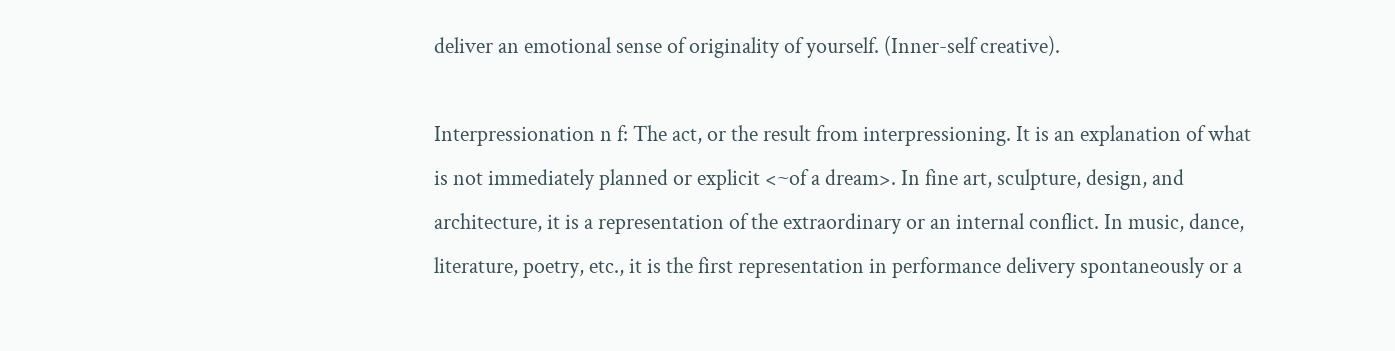deliver an emotional sense of originality of yourself. (Inner-self creative).

Interpressionation n f: The act, or the result from interpressioning. It is an explanation of what is not immediately planned or explicit <~of a dream>. In fine art, sculpture, design, and architecture, it is a representation of the extraordinary or an internal conflict. In music, dance, literature, poetry, etc., it is the first representation in performance delivery spontaneously or a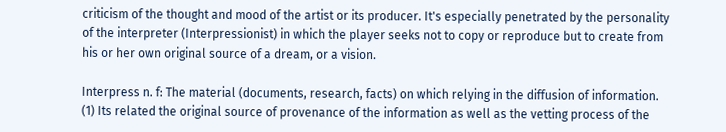criticism of the thought and mood of the artist or its producer. It's especially penetrated by the personality of the interpreter (Interpressionist) in which the player seeks not to copy or reproduce but to create from his or her own original source of a dream, or a vision.

Interpress n. f: The material (documents, research, facts) on which relying in the diffusion of information. (1) Its related the original source of provenance of the information as well as the vetting process of the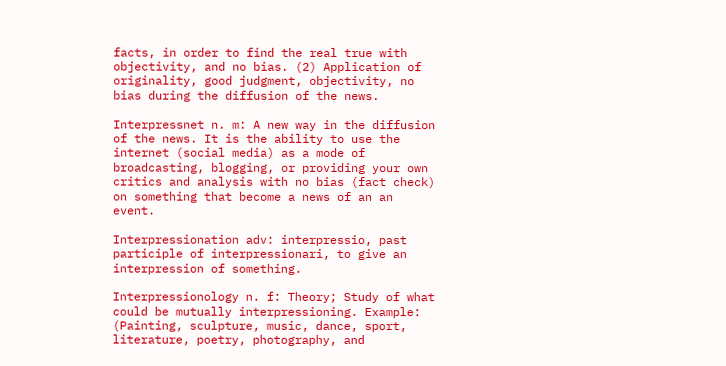facts, in order to find the real true with objectivity, and no bias. (2) Application of originality, good judgment, objectivity, no bias during the diffusion of the news.

Interpressnet n. m: A new way in the diffusion of the news. It is the ability to use the internet (social media) as a mode of broadcasting, blogging, or providing your own critics and analysis with no bias (fact check) on something that become a news of an an event.

Interpressionation adv: interpressio, past participle of interpressionari, to give an interpression of something.

Interpressionology n. f: Theory; Study of what could be mutually interpressioning. Example: (Painting, sculpture, music, dance, sport, literature, poetry, photography, and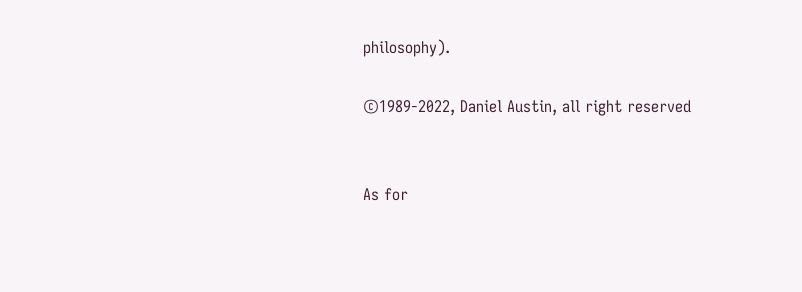philosophy).

©1989-2022, Daniel Austin, all right reserved


As for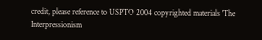credit, please reference to USPTO 2004 copyrighted materials 'The Interpressionism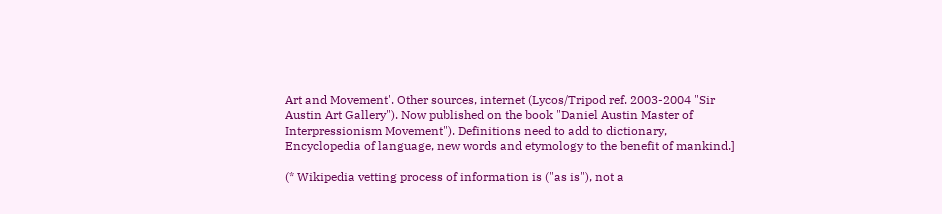Art and Movement'. Other sources, internet (Lycos/Tripod ref. 2003-2004 "Sir Austin Art Gallery"). Now published on the book "Daniel Austin Master of Interpressionism Movement"). Definitions need to add to dictionary,  Encyclopedia of language, new words and etymology to the benefit of mankind.]

(* Wikipedia vetting process of information is ("as is"), not a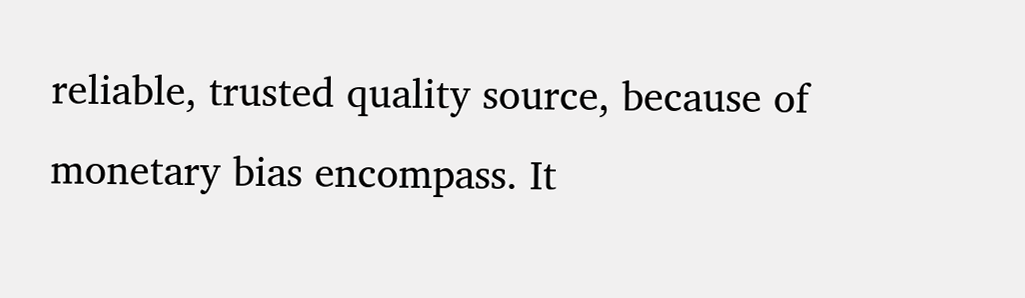reliable, trusted quality source, because of monetary bias encompass. It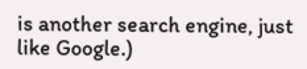is another search engine, just like Google.)